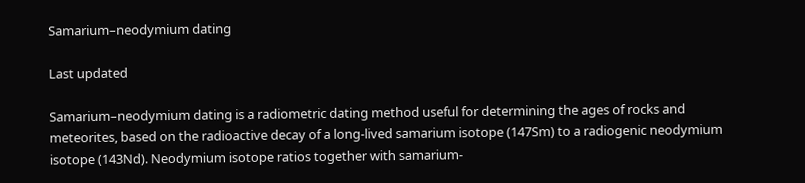Samarium–neodymium dating

Last updated

Samarium–neodymium dating is a radiometric dating method useful for determining the ages of rocks and meteorites, based on the radioactive decay of a long-lived samarium isotope (147Sm) to a radiogenic neodymium isotope (143Nd). Neodymium isotope ratios together with samarium-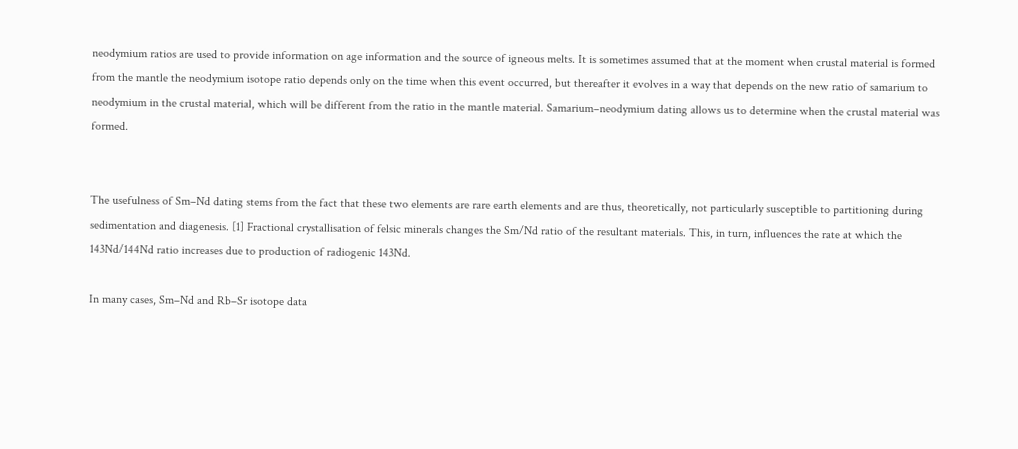neodymium ratios are used to provide information on age information and the source of igneous melts. It is sometimes assumed that at the moment when crustal material is formed from the mantle the neodymium isotope ratio depends only on the time when this event occurred, but thereafter it evolves in a way that depends on the new ratio of samarium to neodymium in the crustal material, which will be different from the ratio in the mantle material. Samarium–neodymium dating allows us to determine when the crustal material was formed.


The usefulness of Sm–Nd dating stems from the fact that these two elements are rare earth elements and are thus, theoretically, not particularly susceptible to partitioning during sedimentation and diagenesis. [1] Fractional crystallisation of felsic minerals changes the Sm/Nd ratio of the resultant materials. This, in turn, influences the rate at which the 143Nd/144Nd ratio increases due to production of radiogenic 143Nd.

In many cases, Sm–Nd and Rb–Sr isotope data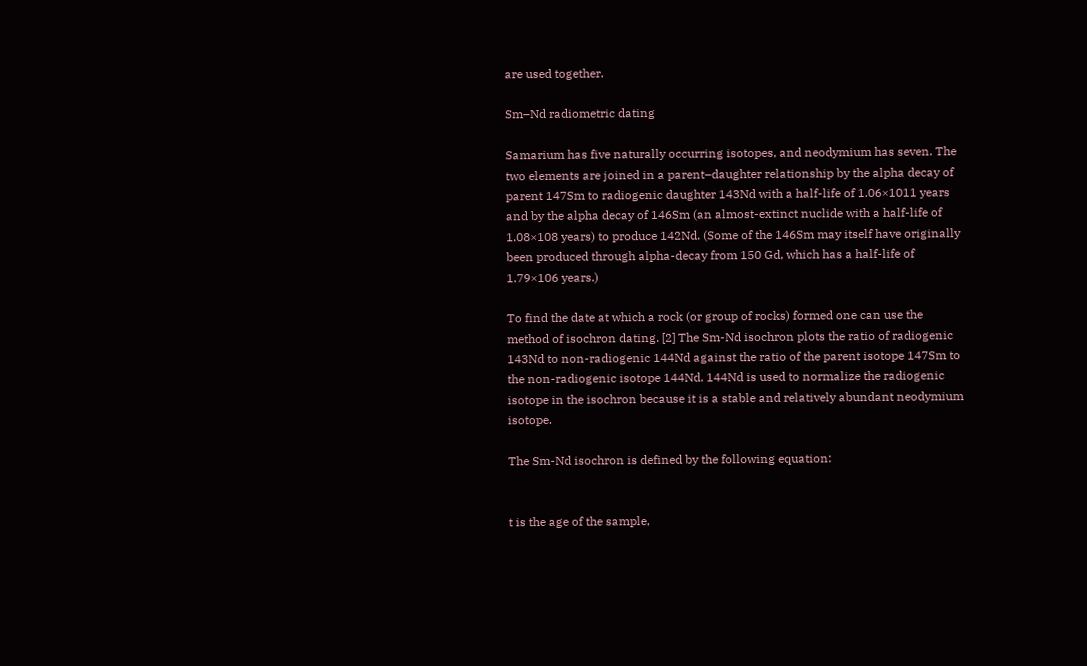are used together.

Sm–Nd radiometric dating

Samarium has five naturally occurring isotopes, and neodymium has seven. The two elements are joined in a parent–daughter relationship by the alpha decay of parent 147Sm to radiogenic daughter 143Nd with a half-life of 1.06×1011 years and by the alpha decay of 146Sm (an almost-extinct nuclide with a half-life of 1.08×108 years) to produce 142Nd. (Some of the 146Sm may itself have originally been produced through alpha-decay from 150 Gd, which has a half-life of 1.79×106 years.)

To find the date at which a rock (or group of rocks) formed one can use the method of isochron dating. [2] The Sm-Nd isochron plots the ratio of radiogenic 143Nd to non-radiogenic 144Nd against the ratio of the parent isotope 147Sm to the non-radiogenic isotope 144Nd. 144Nd is used to normalize the radiogenic isotope in the isochron because it is a stable and relatively abundant neodymium isotope.

The Sm-Nd isochron is defined by the following equation:


t is the age of the sample,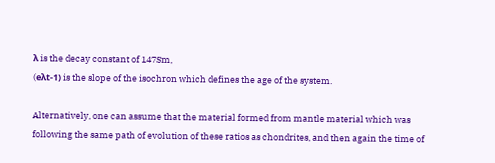λ is the decay constant of 147Sm,
(eλt-1) is the slope of the isochron which defines the age of the system.

Alternatively, one can assume that the material formed from mantle material which was following the same path of evolution of these ratios as chondrites, and then again the time of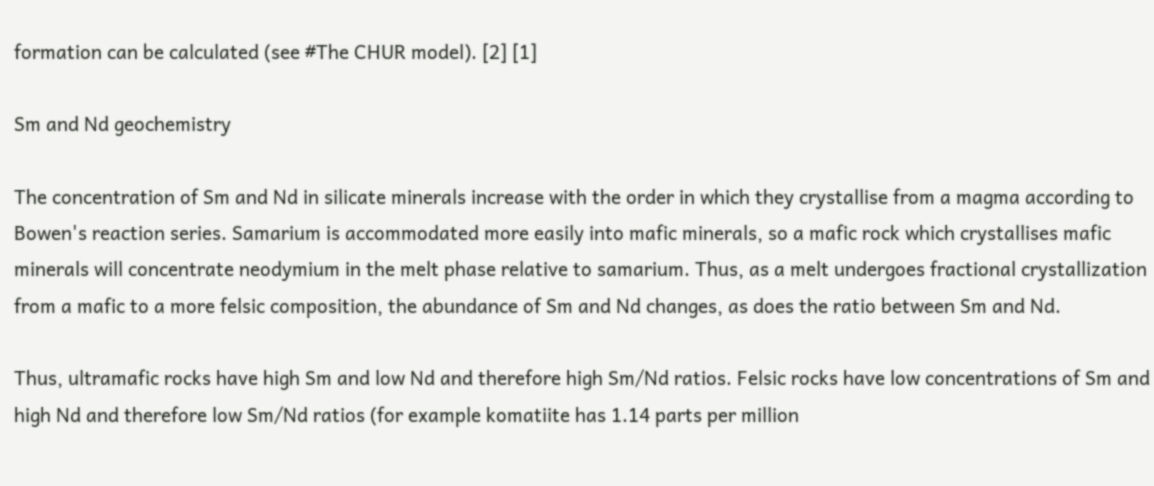formation can be calculated (see #The CHUR model). [2] [1]

Sm and Nd geochemistry

The concentration of Sm and Nd in silicate minerals increase with the order in which they crystallise from a magma according to Bowen's reaction series. Samarium is accommodated more easily into mafic minerals, so a mafic rock which crystallises mafic minerals will concentrate neodymium in the melt phase relative to samarium. Thus, as a melt undergoes fractional crystallization from a mafic to a more felsic composition, the abundance of Sm and Nd changes, as does the ratio between Sm and Nd.

Thus, ultramafic rocks have high Sm and low Nd and therefore high Sm/Nd ratios. Felsic rocks have low concentrations of Sm and high Nd and therefore low Sm/Nd ratios (for example komatiite has 1.14 parts per million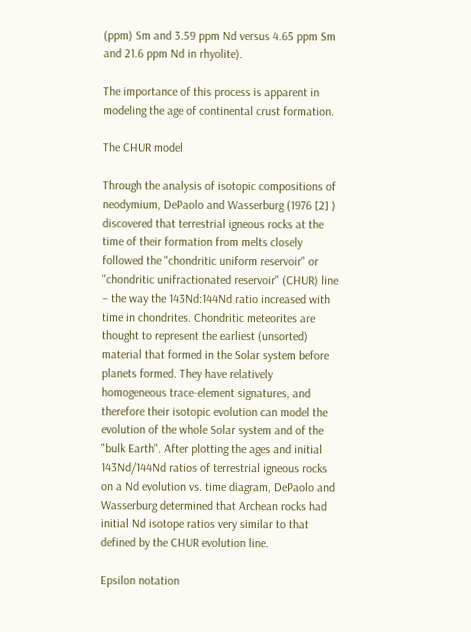(ppm) Sm and 3.59 ppm Nd versus 4.65 ppm Sm and 21.6 ppm Nd in rhyolite).

The importance of this process is apparent in modeling the age of continental crust formation.

The CHUR model

Through the analysis of isotopic compositions of neodymium, DePaolo and Wasserburg (1976 [2] ) discovered that terrestrial igneous rocks at the time of their formation from melts closely followed the "chondritic uniform reservoir" or "chondritic unifractionated reservoir" (CHUR) line – the way the 143Nd:144Nd ratio increased with time in chondrites. Chondritic meteorites are thought to represent the earliest (unsorted) material that formed in the Solar system before planets formed. They have relatively homogeneous trace-element signatures, and therefore their isotopic evolution can model the evolution of the whole Solar system and of the "bulk Earth". After plotting the ages and initial 143Nd/144Nd ratios of terrestrial igneous rocks on a Nd evolution vs. time diagram, DePaolo and Wasserburg determined that Archean rocks had initial Nd isotope ratios very similar to that defined by the CHUR evolution line.

Epsilon notation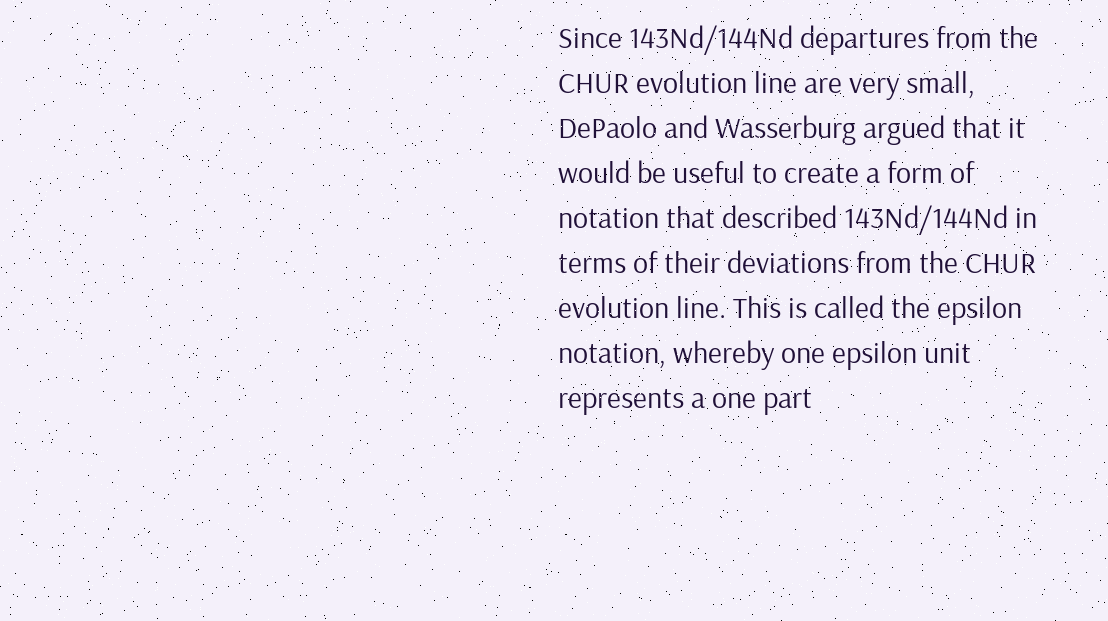Since 143Nd/144Nd departures from the CHUR evolution line are very small, DePaolo and Wasserburg argued that it would be useful to create a form of notation that described 143Nd/144Nd in terms of their deviations from the CHUR evolution line. This is called the epsilon notation, whereby one epsilon unit represents a one part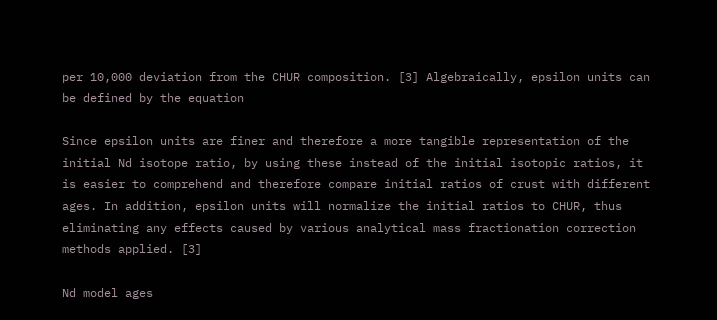per 10,000 deviation from the CHUR composition. [3] Algebraically, epsilon units can be defined by the equation

Since epsilon units are finer and therefore a more tangible representation of the initial Nd isotope ratio, by using these instead of the initial isotopic ratios, it is easier to comprehend and therefore compare initial ratios of crust with different ages. In addition, epsilon units will normalize the initial ratios to CHUR, thus eliminating any effects caused by various analytical mass fractionation correction methods applied. [3]

Nd model ages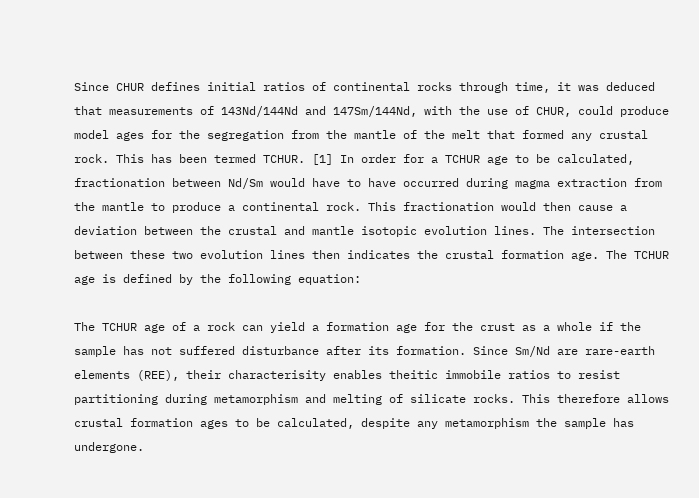Since CHUR defines initial ratios of continental rocks through time, it was deduced that measurements of 143Nd/144Nd and 147Sm/144Nd, with the use of CHUR, could produce model ages for the segregation from the mantle of the melt that formed any crustal rock. This has been termed TCHUR. [1] In order for a TCHUR age to be calculated, fractionation between Nd/Sm would have to have occurred during magma extraction from the mantle to produce a continental rock. This fractionation would then cause a deviation between the crustal and mantle isotopic evolution lines. The intersection between these two evolution lines then indicates the crustal formation age. The TCHUR age is defined by the following equation:

The TCHUR age of a rock can yield a formation age for the crust as a whole if the sample has not suffered disturbance after its formation. Since Sm/Nd are rare-earth elements (REE), their characterisity enables theitic immobile ratios to resist partitioning during metamorphism and melting of silicate rocks. This therefore allows crustal formation ages to be calculated, despite any metamorphism the sample has undergone.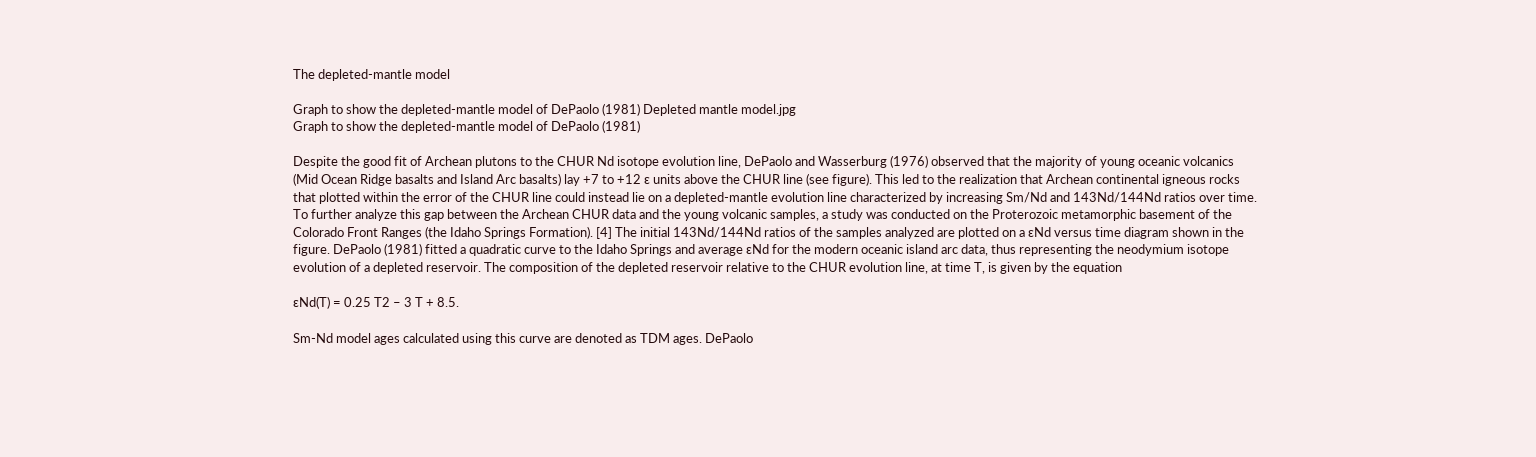The depleted-mantle model

Graph to show the depleted-mantle model of DePaolo (1981) Depleted mantle model.jpg
Graph to show the depleted-mantle model of DePaolo (1981)

Despite the good fit of Archean plutons to the CHUR Nd isotope evolution line, DePaolo and Wasserburg (1976) observed that the majority of young oceanic volcanics (Mid Ocean Ridge basalts and Island Arc basalts) lay +7 to +12 ɛ units above the CHUR line (see figure). This led to the realization that Archean continental igneous rocks that plotted within the error of the CHUR line could instead lie on a depleted-mantle evolution line characterized by increasing Sm/Nd and 143Nd/144Nd ratios over time. To further analyze this gap between the Archean CHUR data and the young volcanic samples, a study was conducted on the Proterozoic metamorphic basement of the Colorado Front Ranges (the Idaho Springs Formation). [4] The initial 143Nd/144Nd ratios of the samples analyzed are plotted on a ɛNd versus time diagram shown in the figure. DePaolo (1981) fitted a quadratic curve to the Idaho Springs and average ɛNd for the modern oceanic island arc data, thus representing the neodymium isotope evolution of a depleted reservoir. The composition of the depleted reservoir relative to the CHUR evolution line, at time T, is given by the equation

ɛNd(T) = 0.25 T2 – 3 T + 8.5.

Sm-Nd model ages calculated using this curve are denoted as TDM ages. DePaolo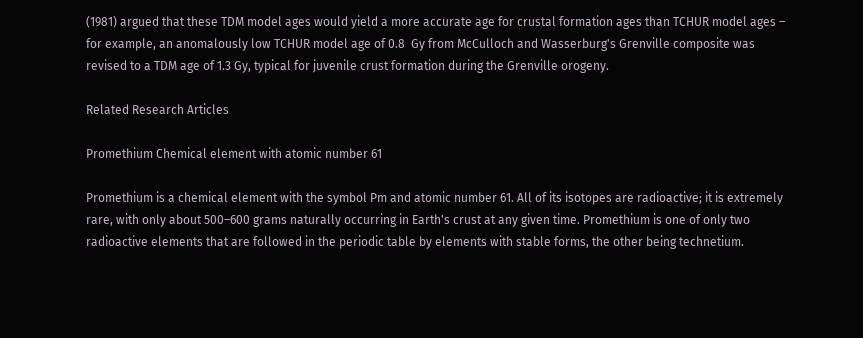(1981) argued that these TDM model ages would yield a more accurate age for crustal formation ages than TCHUR model ages – for example, an anomalously low TCHUR model age of 0.8  Gy from McCulloch and Wasserburg's Grenville composite was revised to a TDM age of 1.3 Gy, typical for juvenile crust formation during the Grenville orogeny.

Related Research Articles

Promethium Chemical element with atomic number 61

Promethium is a chemical element with the symbol Pm and atomic number 61. All of its isotopes are radioactive; it is extremely rare, with only about 500–600 grams naturally occurring in Earth's crust at any given time. Promethium is one of only two radioactive elements that are followed in the periodic table by elements with stable forms, the other being technetium.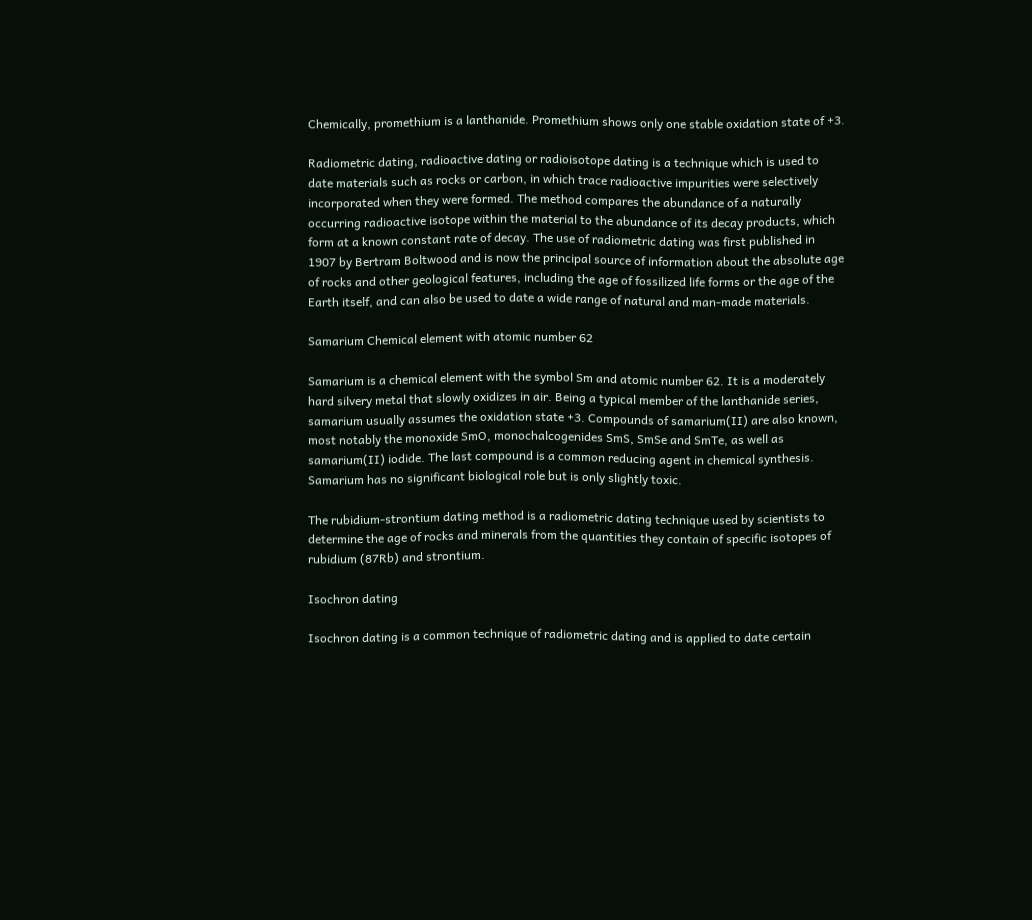Chemically, promethium is a lanthanide. Promethium shows only one stable oxidation state of +3.

Radiometric dating, radioactive dating or radioisotope dating is a technique which is used to date materials such as rocks or carbon, in which trace radioactive impurities were selectively incorporated when they were formed. The method compares the abundance of a naturally occurring radioactive isotope within the material to the abundance of its decay products, which form at a known constant rate of decay. The use of radiometric dating was first published in 1907 by Bertram Boltwood and is now the principal source of information about the absolute age of rocks and other geological features, including the age of fossilized life forms or the age of the Earth itself, and can also be used to date a wide range of natural and man-made materials.

Samarium Chemical element with atomic number 62

Samarium is a chemical element with the symbol Sm and atomic number 62. It is a moderately hard silvery metal that slowly oxidizes in air. Being a typical member of the lanthanide series, samarium usually assumes the oxidation state +3. Compounds of samarium(II) are also known, most notably the monoxide SmO, monochalcogenides SmS, SmSe and SmTe, as well as samarium(II) iodide. The last compound is a common reducing agent in chemical synthesis. Samarium has no significant biological role but is only slightly toxic.

The rubidium-strontium dating method is a radiometric dating technique used by scientists to determine the age of rocks and minerals from the quantities they contain of specific isotopes of rubidium (87Rb) and strontium.

Isochron dating

Isochron dating is a common technique of radiometric dating and is applied to date certain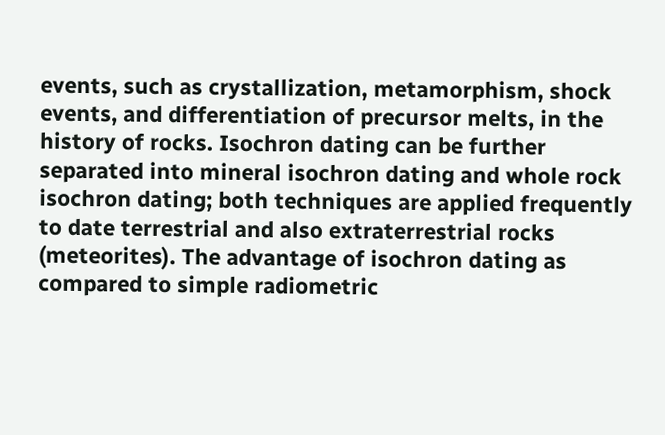events, such as crystallization, metamorphism, shock events, and differentiation of precursor melts, in the history of rocks. Isochron dating can be further separated into mineral isochron dating and whole rock isochron dating; both techniques are applied frequently to date terrestrial and also extraterrestrial rocks (meteorites). The advantage of isochron dating as compared to simple radiometric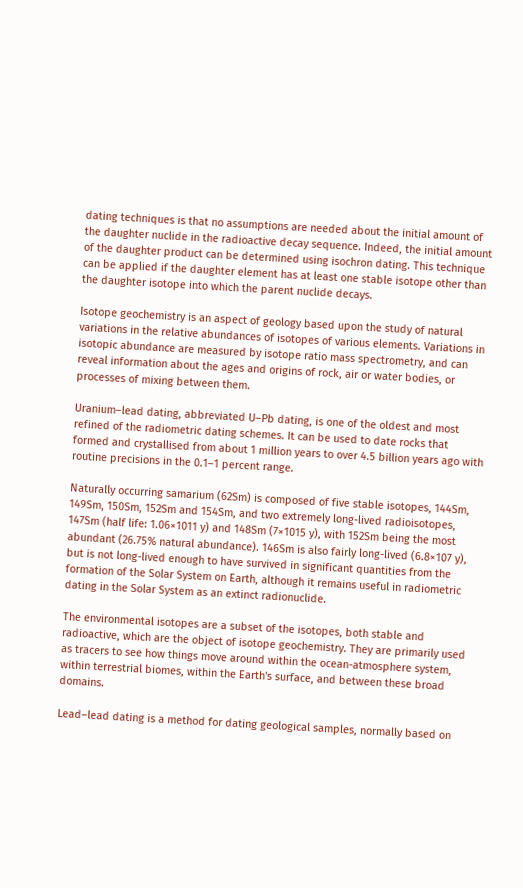dating techniques is that no assumptions are needed about the initial amount of the daughter nuclide in the radioactive decay sequence. Indeed, the initial amount of the daughter product can be determined using isochron dating. This technique can be applied if the daughter element has at least one stable isotope other than the daughter isotope into which the parent nuclide decays.

Isotope geochemistry is an aspect of geology based upon the study of natural variations in the relative abundances of isotopes of various elements. Variations in isotopic abundance are measured by isotope ratio mass spectrometry, and can reveal information about the ages and origins of rock, air or water bodies, or processes of mixing between them.

Uranium–lead dating, abbreviated U–Pb dating, is one of the oldest and most refined of the radiometric dating schemes. It can be used to date rocks that formed and crystallised from about 1 million years to over 4.5 billion years ago with routine precisions in the 0.1–1 percent range.

Naturally occurring samarium (62Sm) is composed of five stable isotopes, 144Sm, 149Sm, 150Sm, 152Sm and 154Sm, and two extremely long-lived radioisotopes, 147Sm (half life: 1.06×1011 y) and 148Sm (7×1015 y), with 152Sm being the most abundant (26.75% natural abundance). 146Sm is also fairly long-lived (6.8×107 y), but is not long-lived enough to have survived in significant quantities from the formation of the Solar System on Earth, although it remains useful in radiometric dating in the Solar System as an extinct radionuclide.

The environmental isotopes are a subset of the isotopes, both stable and radioactive, which are the object of isotope geochemistry. They are primarily used as tracers to see how things move around within the ocean-atmosphere system, within terrestrial biomes, within the Earth's surface, and between these broad domains.

Lead–lead dating is a method for dating geological samples, normally based on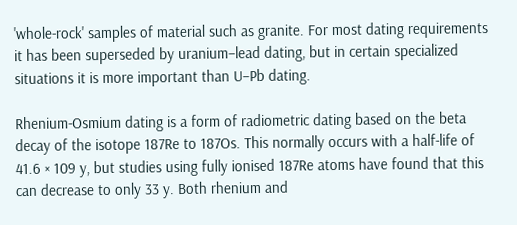'whole-rock' samples of material such as granite. For most dating requirements it has been superseded by uranium–lead dating, but in certain specialized situations it is more important than U–Pb dating.

Rhenium-Osmium dating is a form of radiometric dating based on the beta decay of the isotope 187Re to 187Os. This normally occurs with a half-life of 41.6 × 109 y, but studies using fully ionised 187Re atoms have found that this can decrease to only 33 y. Both rhenium and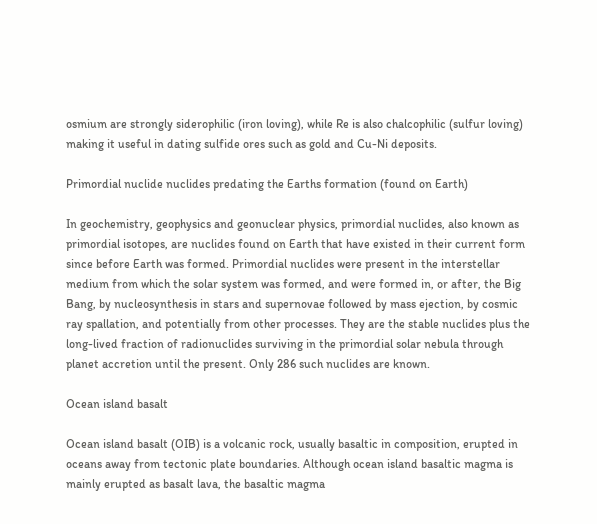osmium are strongly siderophilic (iron loving), while Re is also chalcophilic (sulfur loving) making it useful in dating sulfide ores such as gold and Cu-Ni deposits.

Primordial nuclide nuclides predating the Earths formation (found on Earth)

In geochemistry, geophysics and geonuclear physics, primordial nuclides, also known as primordial isotopes, are nuclides found on Earth that have existed in their current form since before Earth was formed. Primordial nuclides were present in the interstellar medium from which the solar system was formed, and were formed in, or after, the Big Bang, by nucleosynthesis in stars and supernovae followed by mass ejection, by cosmic ray spallation, and potentially from other processes. They are the stable nuclides plus the long-lived fraction of radionuclides surviving in the primordial solar nebula through planet accretion until the present. Only 286 such nuclides are known.

Ocean island basalt

Ocean island basalt (OIB) is a volcanic rock, usually basaltic in composition, erupted in oceans away from tectonic plate boundaries. Although ocean island basaltic magma is mainly erupted as basalt lava, the basaltic magma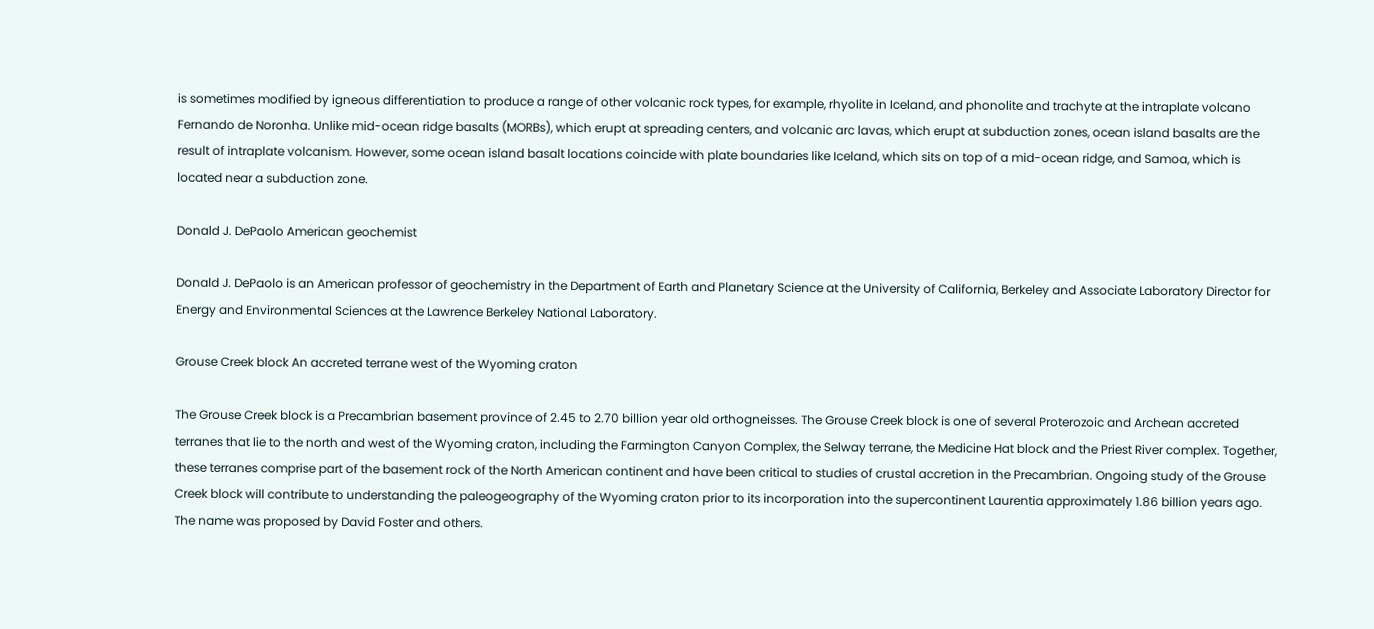is sometimes modified by igneous differentiation to produce a range of other volcanic rock types, for example, rhyolite in Iceland, and phonolite and trachyte at the intraplate volcano Fernando de Noronha. Unlike mid-ocean ridge basalts (MORBs), which erupt at spreading centers, and volcanic arc lavas, which erupt at subduction zones, ocean island basalts are the result of intraplate volcanism. However, some ocean island basalt locations coincide with plate boundaries like Iceland, which sits on top of a mid-ocean ridge, and Samoa, which is located near a subduction zone.

Donald J. DePaolo American geochemist

Donald J. DePaolo is an American professor of geochemistry in the Department of Earth and Planetary Science at the University of California, Berkeley and Associate Laboratory Director for Energy and Environmental Sciences at the Lawrence Berkeley National Laboratory.

Grouse Creek block An accreted terrane west of the Wyoming craton

The Grouse Creek block is a Precambrian basement province of 2.45 to 2.70 billion year old orthogneisses. The Grouse Creek block is one of several Proterozoic and Archean accreted terranes that lie to the north and west of the Wyoming craton, including the Farmington Canyon Complex, the Selway terrane, the Medicine Hat block and the Priest River complex. Together, these terranes comprise part of the basement rock of the North American continent and have been critical to studies of crustal accretion in the Precambrian. Ongoing study of the Grouse Creek block will contribute to understanding the paleogeography of the Wyoming craton prior to its incorporation into the supercontinent Laurentia approximately 1.86 billion years ago. The name was proposed by David Foster and others.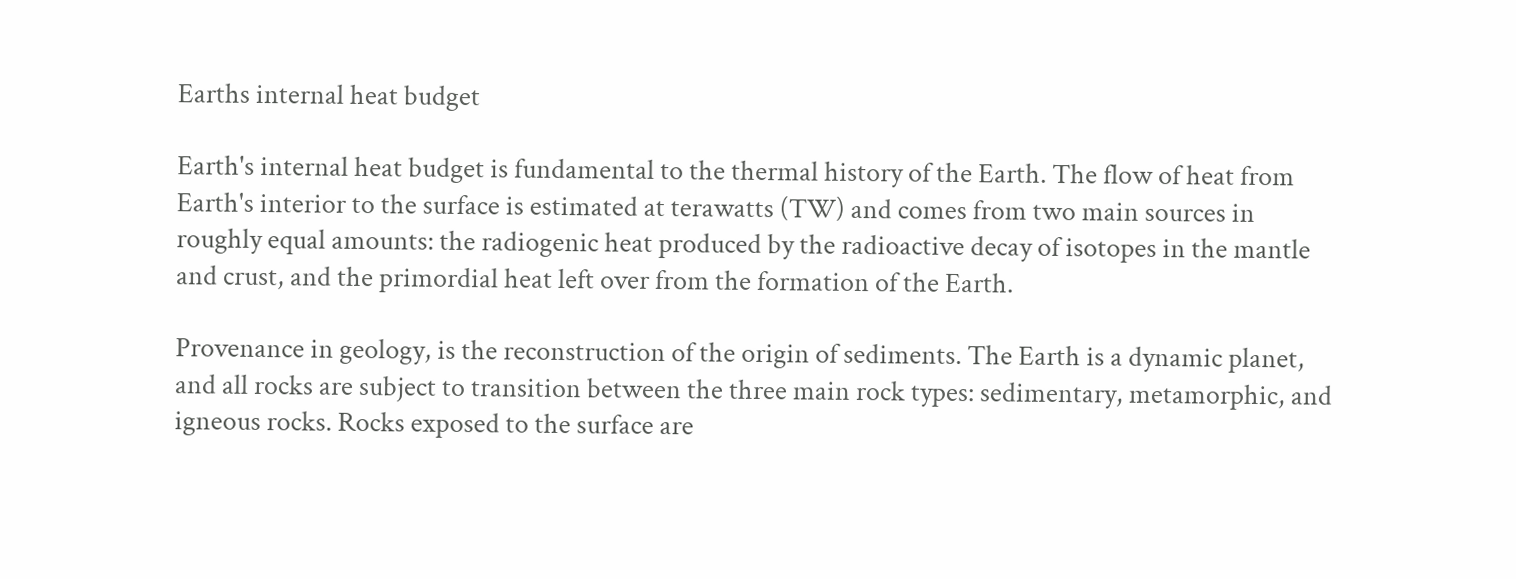Earths internal heat budget

Earth's internal heat budget is fundamental to the thermal history of the Earth. The flow of heat from Earth's interior to the surface is estimated at terawatts (TW) and comes from two main sources in roughly equal amounts: the radiogenic heat produced by the radioactive decay of isotopes in the mantle and crust, and the primordial heat left over from the formation of the Earth.

Provenance in geology, is the reconstruction of the origin of sediments. The Earth is a dynamic planet, and all rocks are subject to transition between the three main rock types: sedimentary, metamorphic, and igneous rocks. Rocks exposed to the surface are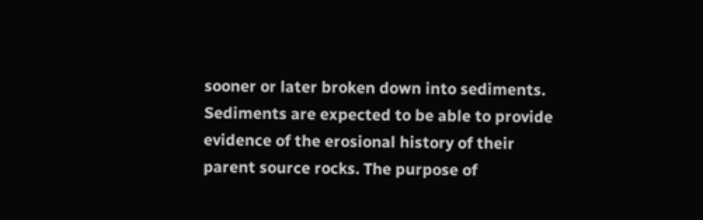sooner or later broken down into sediments. Sediments are expected to be able to provide evidence of the erosional history of their parent source rocks. The purpose of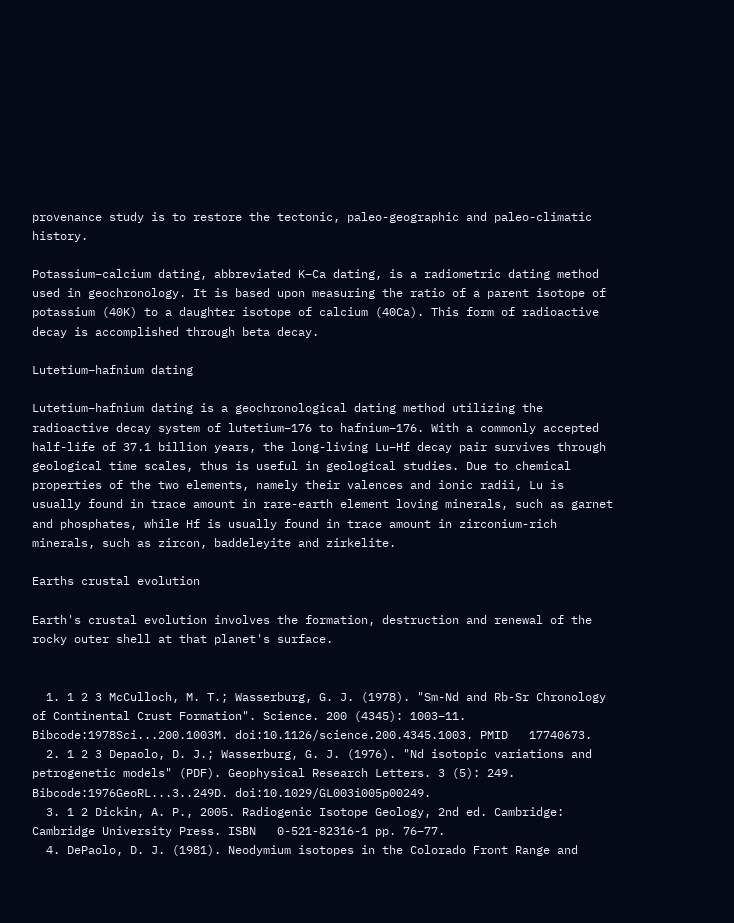provenance study is to restore the tectonic, paleo-geographic and paleo-climatic history.

Potassium–calcium dating, abbreviated K–Ca dating, is a radiometric dating method used in geochronology. It is based upon measuring the ratio of a parent isotope of potassium (40K) to a daughter isotope of calcium (40Ca). This form of radioactive decay is accomplished through beta decay.

Lutetium–hafnium dating

Lutetium–hafnium dating is a geochronological dating method utilizing the radioactive decay system of lutetium–176 to hafnium–176. With a commonly accepted half-life of 37.1 billion years, the long-living Lu–Hf decay pair survives through geological time scales, thus is useful in geological studies. Due to chemical properties of the two elements, namely their valences and ionic radii, Lu is usually found in trace amount in rare-earth element loving minerals, such as garnet and phosphates, while Hf is usually found in trace amount in zirconium-rich minerals, such as zircon, baddeleyite and zirkelite.

Earths crustal evolution

Earth's crustal evolution involves the formation, destruction and renewal of the rocky outer shell at that planet's surface.


  1. 1 2 3 McCulloch, M. T.; Wasserburg, G. J. (1978). "Sm-Nd and Rb-Sr Chronology of Continental Crust Formation". Science. 200 (4345): 1003–11. Bibcode:1978Sci...200.1003M. doi:10.1126/science.200.4345.1003. PMID   17740673.
  2. 1 2 3 Depaolo, D. J.; Wasserburg, G. J. (1976). "Nd isotopic variations and petrogenetic models" (PDF). Geophysical Research Letters. 3 (5): 249. Bibcode:1976GeoRL...3..249D. doi:10.1029/GL003i005p00249.
  3. 1 2 Dickin, A. P., 2005. Radiogenic Isotope Geology, 2nd ed. Cambridge: Cambridge University Press. ISBN   0-521-82316-1 pp. 76–77.
  4. DePaolo, D. J. (1981). Neodymium isotopes in the Colorado Front Range and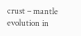crust – mantle evolution in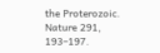the Proterozoic. Nature 291, 193–197.